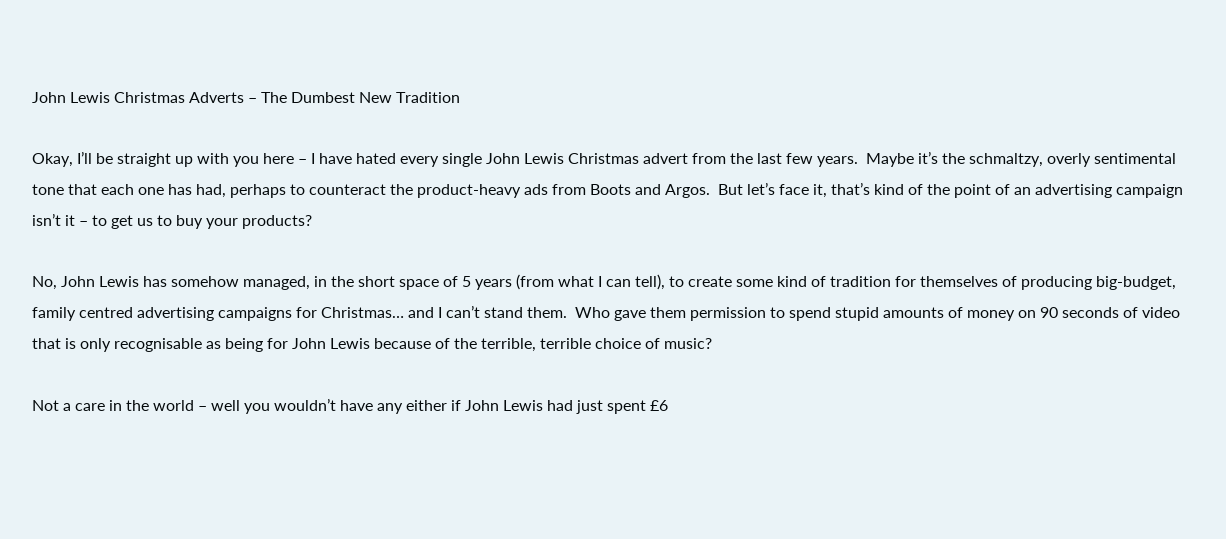John Lewis Christmas Adverts – The Dumbest New Tradition

Okay, I’ll be straight up with you here – I have hated every single John Lewis Christmas advert from the last few years.  Maybe it’s the schmaltzy, overly sentimental tone that each one has had, perhaps to counteract the product-heavy ads from Boots and Argos.  But let’s face it, that’s kind of the point of an advertising campaign isn’t it – to get us to buy your products?

No, John Lewis has somehow managed, in the short space of 5 years (from what I can tell), to create some kind of tradition for themselves of producing big-budget, family centred advertising campaigns for Christmas… and I can’t stand them.  Who gave them permission to spend stupid amounts of money on 90 seconds of video that is only recognisable as being for John Lewis because of the terrible, terrible choice of music?

Not a care in the world – well you wouldn’t have any either if John Lewis had just spent £6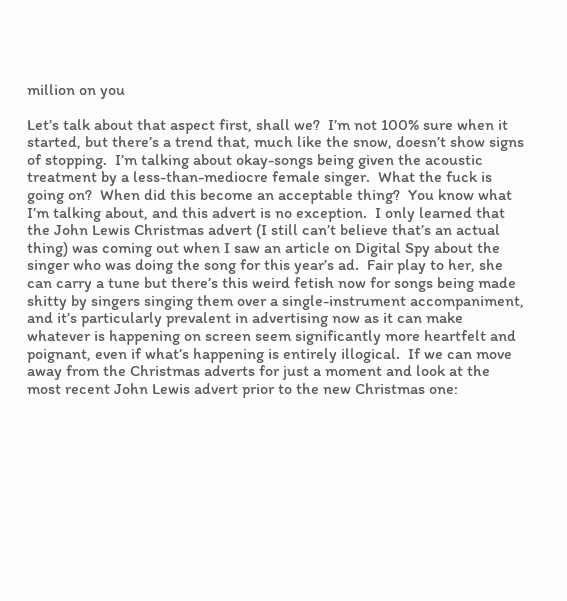million on you

Let’s talk about that aspect first, shall we?  I’m not 100% sure when it started, but there’s a trend that, much like the snow, doesn’t show signs of stopping.  I’m talking about okay-songs being given the acoustic treatment by a less-than-mediocre female singer.  What the fuck is going on?  When did this become an acceptable thing?  You know what I’m talking about, and this advert is no exception.  I only learned that the John Lewis Christmas advert (I still can’t believe that’s an actual thing) was coming out when I saw an article on Digital Spy about the singer who was doing the song for this year’s ad.  Fair play to her, she can carry a tune but there’s this weird fetish now for songs being made shitty by singers singing them over a single-instrument accompaniment, and it’s particularly prevalent in advertising now as it can make whatever is happening on screen seem significantly more heartfelt and poignant, even if what’s happening is entirely illogical.  If we can move away from the Christmas adverts for just a moment and look at the most recent John Lewis advert prior to the new Christmas one: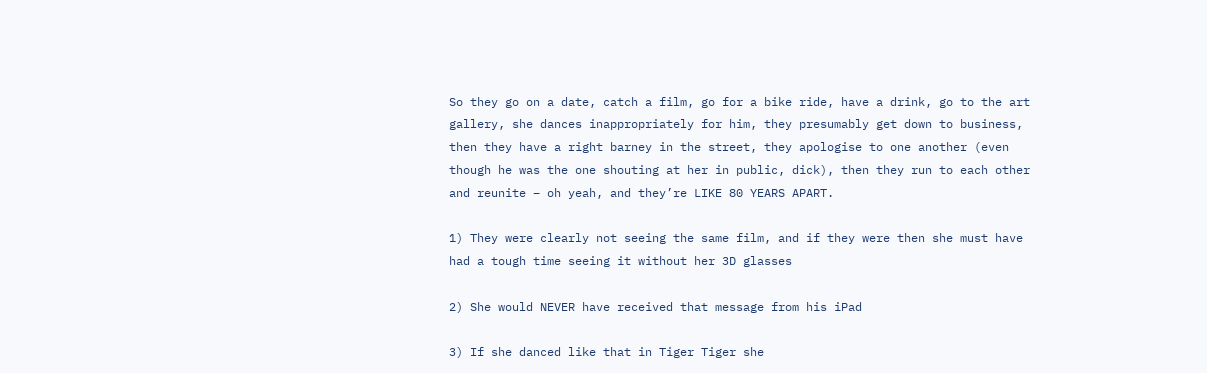So they go on a date, catch a film, go for a bike ride, have a drink, go to the art gallery, she dances inappropriately for him, they presumably get down to business, then they have a right barney in the street, they apologise to one another (even though he was the one shouting at her in public, dick), then they run to each other and reunite – oh yeah, and they’re LIKE 80 YEARS APART.

1) They were clearly not seeing the same film, and if they were then she must have had a tough time seeing it without her 3D glasses

2) She would NEVER have received that message from his iPad

3) If she danced like that in Tiger Tiger she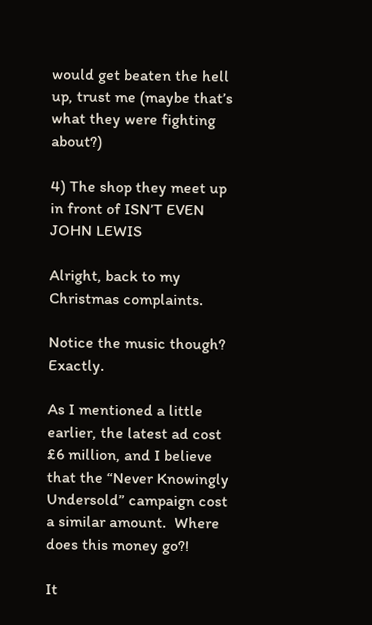would get beaten the hell up, trust me (maybe that’s what they were fighting about?)

4) The shop they meet up in front of ISN’T EVEN JOHN LEWIS

Alright, back to my Christmas complaints.

Notice the music though? Exactly.

As I mentioned a little earlier, the latest ad cost £6 million, and I believe that the “Never Knowingly Undersold” campaign cost a similar amount.  Where does this money go?!

It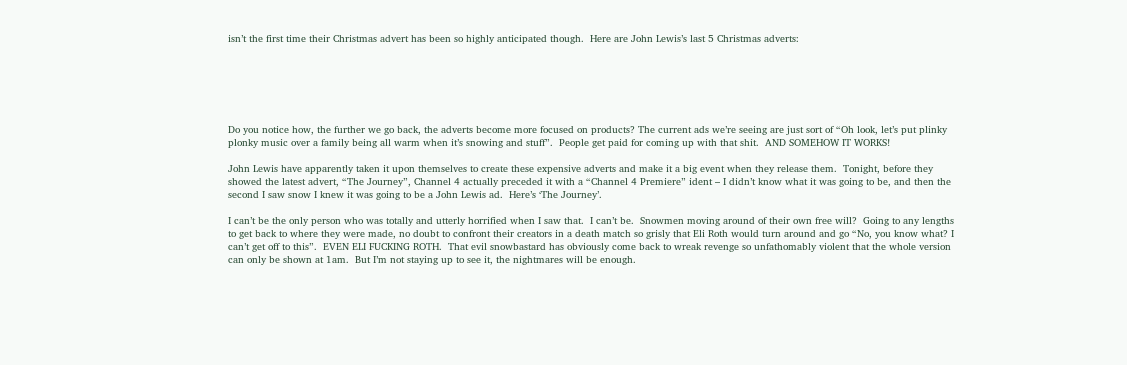isn’t the first time their Christmas advert has been so highly anticipated though.  Here are John Lewis’s last 5 Christmas adverts:






Do you notice how, the further we go back, the adverts become more focused on products? The current ads we’re seeing are just sort of “Oh look, let’s put plinky plonky music over a family being all warm when it’s snowing and stuff”.  People get paid for coming up with that shit.  AND SOMEHOW IT WORKS!

John Lewis have apparently taken it upon themselves to create these expensive adverts and make it a big event when they release them.  Tonight, before they showed the latest advert, “The Journey”, Channel 4 actually preceded it with a “Channel 4 Premiere” ident – I didn’t know what it was going to be, and then the second I saw snow I knew it was going to be a John Lewis ad.  Here’s ‘The Journey’.

I can’t be the only person who was totally and utterly horrified when I saw that.  I can’t be.  Snowmen moving around of their own free will?  Going to any lengths to get back to where they were made, no doubt to confront their creators in a death match so grisly that Eli Roth would turn around and go “No, you know what? I can’t get off to this”.  EVEN ELI FUCKING ROTH.  That evil snowbastard has obviously come back to wreak revenge so unfathomably violent that the whole version can only be shown at 1am.  But I’m not staying up to see it, the nightmares will be enough.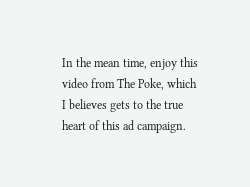In the mean time, enjoy this video from The Poke, which I believes gets to the true heart of this ad campaign.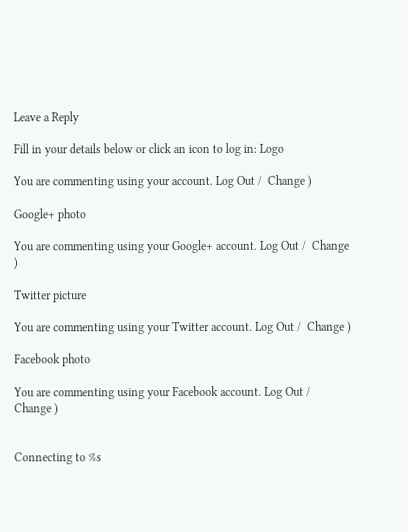Leave a Reply

Fill in your details below or click an icon to log in: Logo

You are commenting using your account. Log Out /  Change )

Google+ photo

You are commenting using your Google+ account. Log Out /  Change )

Twitter picture

You are commenting using your Twitter account. Log Out /  Change )

Facebook photo

You are commenting using your Facebook account. Log Out /  Change )


Connecting to %s